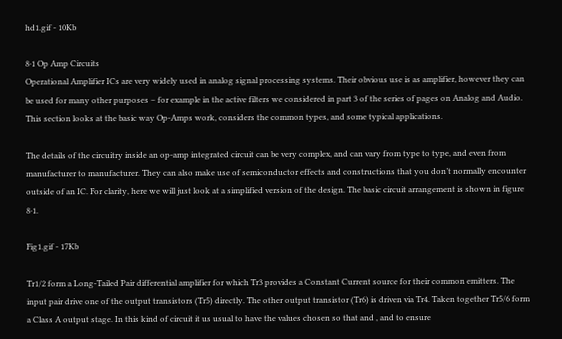hd1.gif - 10Kb

8·1 Op Amp Circuits
Operational Amplifier ICs are very widely used in analog signal processing systems. Their obvious use is as amplifier, however they can be used for many other purposes – for example in the active filters we considered in part 3 of the series of pages on Analog and Audio. This section looks at the basic way Op-Amps work, considers the common types, and some typical applications.

The details of the circuitry inside an op-amp integrated circuit can be very complex, and can vary from type to type, and even from manufacturer to manufacturer. They can also make use of semiconductor effects and constructions that you don’t normally encounter outside of an IC. For clarity, here we will just look at a simplified version of the design. The basic circuit arrangement is shown in figure 8·1.

Fig1.gif - 17Kb

Tr1/2 form a Long-Tailed Pair differential amplifier for which Tr3 provides a Constant Current source for their common emitters. The input pair drive one of the output transistors (Tr5) directly. The other output transistor (Tr6) is driven via Tr4. Taken together Tr5/6 form a Class A output stage. In this kind of circuit it us usual to have the values chosen so that and , and to ensure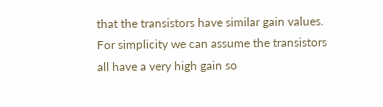that the transistors have similar gain values. For simplicity we can assume the transistors all have a very high gain so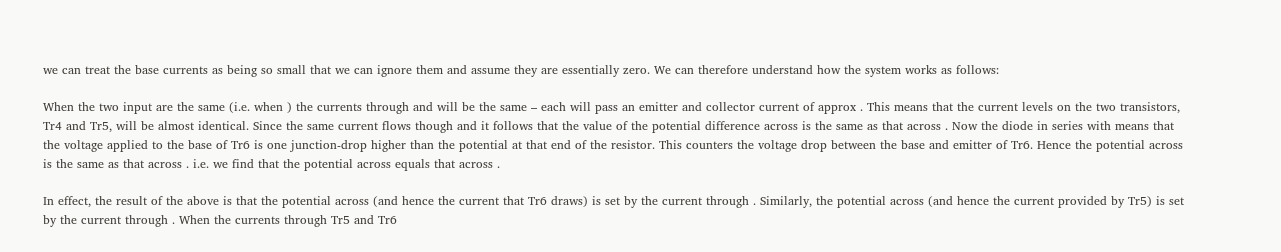we can treat the base currents as being so small that we can ignore them and assume they are essentially zero. We can therefore understand how the system works as follows:

When the two input are the same (i.e. when ) the currents through and will be the same – each will pass an emitter and collector current of approx . This means that the current levels on the two transistors, Tr4 and Tr5, will be almost identical. Since the same current flows though and it follows that the value of the potential difference across is the same as that across . Now the diode in series with means that the voltage applied to the base of Tr6 is one junction-drop higher than the potential at that end of the resistor. This counters the voltage drop between the base and emitter of Tr6. Hence the potential across is the same as that across . i.e. we find that the potential across equals that across .

In effect, the result of the above is that the potential across (and hence the current that Tr6 draws) is set by the current through . Similarly, the potential across (and hence the current provided by Tr5) is set by the current through . When the currents through Tr5 and Tr6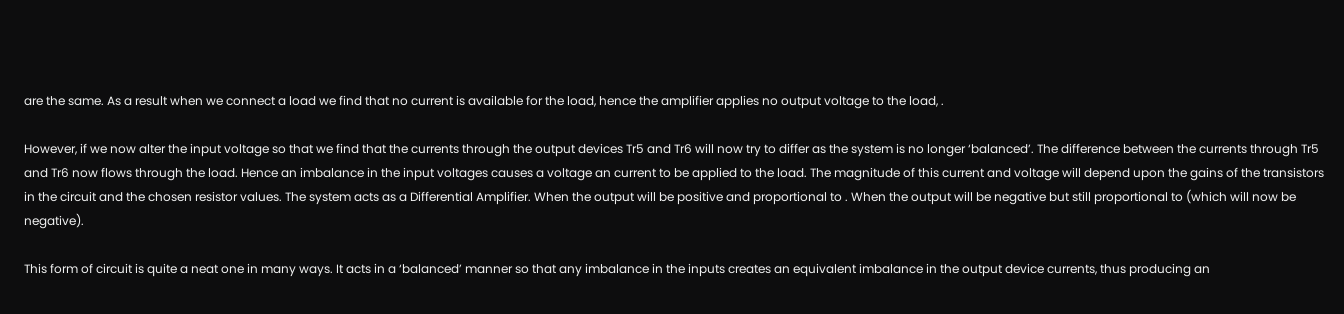are the same. As a result when we connect a load we find that no current is available for the load, hence the amplifier applies no output voltage to the load, .

However, if we now alter the input voltage so that we find that the currents through the output devices Tr5 and Tr6 will now try to differ as the system is no longer ‘balanced’. The difference between the currents through Tr5 and Tr6 now flows through the load. Hence an imbalance in the input voltages causes a voltage an current to be applied to the load. The magnitude of this current and voltage will depend upon the gains of the transistors in the circuit and the chosen resistor values. The system acts as a Differential Amplifier. When the output will be positive and proportional to . When the output will be negative but still proportional to (which will now be negative).

This form of circuit is quite a neat one in many ways. It acts in a ‘balanced’ manner so that any imbalance in the inputs creates an equivalent imbalance in the output device currents, thus producing an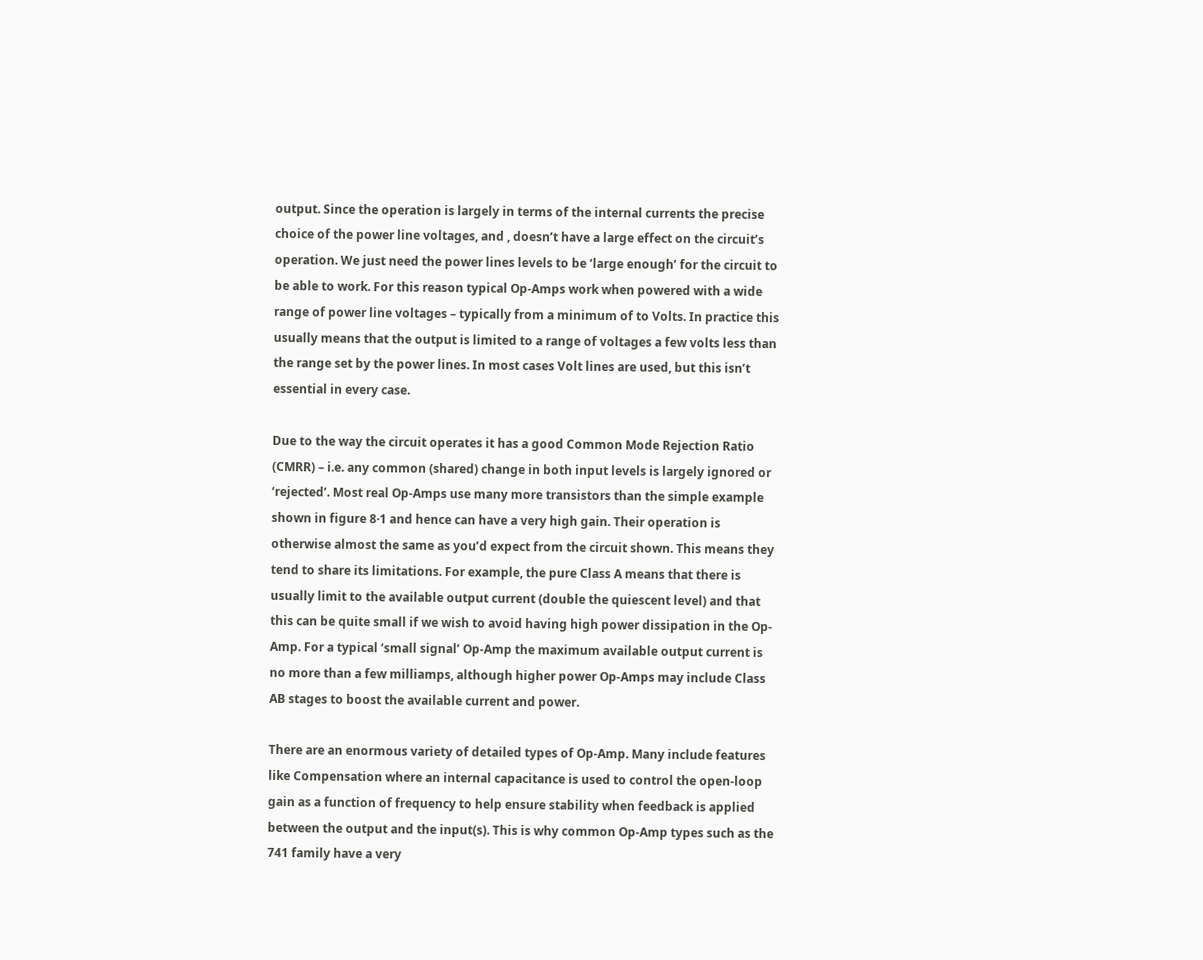output. Since the operation is largely in terms of the internal currents the precise choice of the power line voltages, and , doesn’t have a large effect on the circuit’s operation. We just need the power lines levels to be ‘large enough’ for the circuit to be able to work. For this reason typical Op-Amps work when powered with a wide range of power line voltages – typically from a minimum of to Volts. In practice this usually means that the output is limited to a range of voltages a few volts less than the range set by the power lines. In most cases Volt lines are used, but this isn’t essential in every case.

Due to the way the circuit operates it has a good Common Mode Rejection Ratio (CMRR) – i.e. any common (shared) change in both input levels is largely ignored or ‘rejected’. Most real Op-Amps use many more transistors than the simple example shown in figure 8·1 and hence can have a very high gain. Their operation is otherwise almost the same as you’d expect from the circuit shown. This means they tend to share its limitations. For example, the pure Class A means that there is usually limit to the available output current (double the quiescent level) and that this can be quite small if we wish to avoid having high power dissipation in the Op-Amp. For a typical ‘small signal’ Op-Amp the maximum available output current is no more than a few milliamps, although higher power Op-Amps may include Class AB stages to boost the available current and power.

There are an enormous variety of detailed types of Op-Amp. Many include features like Compensation where an internal capacitance is used to control the open-loop gain as a function of frequency to help ensure stability when feedback is applied between the output and the input(s). This is why common Op-Amp types such as the 741 family have a very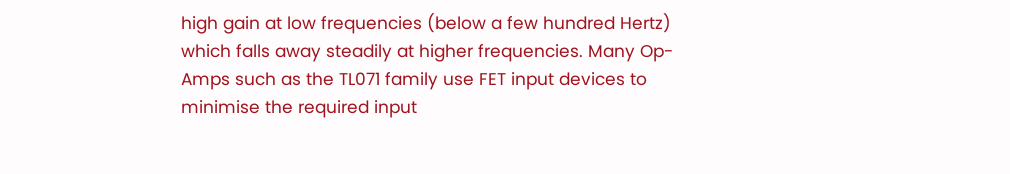high gain at low frequencies (below a few hundred Hertz) which falls away steadily at higher frequencies. Many Op-Amps such as the TL071 family use FET input devices to minimise the required input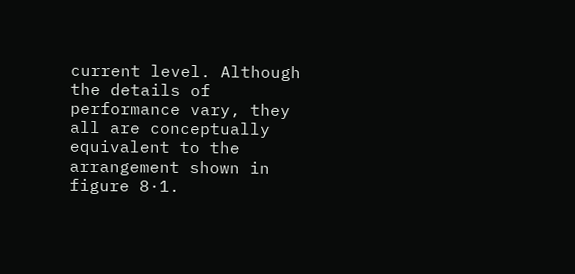current level. Although the details of performance vary, they all are conceptually equivalent to the arrangement shown in figure 8·1.